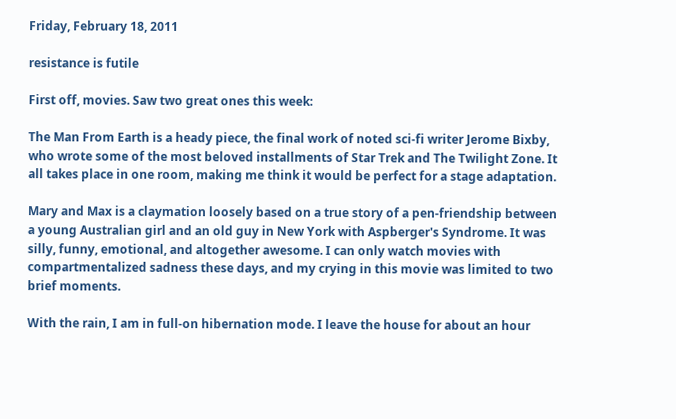Friday, February 18, 2011

resistance is futile

First off, movies. Saw two great ones this week:

The Man From Earth is a heady piece, the final work of noted sci-fi writer Jerome Bixby, who wrote some of the most beloved installments of Star Trek and The Twilight Zone. It all takes place in one room, making me think it would be perfect for a stage adaptation.

Mary and Max is a claymation loosely based on a true story of a pen-friendship between a young Australian girl and an old guy in New York with Aspberger's Syndrome. It was silly, funny, emotional, and altogether awesome. I can only watch movies with compartmentalized sadness these days, and my crying in this movie was limited to two brief moments.

With the rain, I am in full-on hibernation mode. I leave the house for about an hour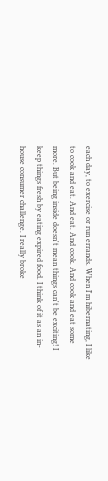each day, to exercise or run errands. When I'm hibernating, I like to cook and eat. And eat. And cook. And cook and eat some more. But being inside doesn't mean things can't be exciting! I keep things fresh by eating expired food. I think of it as an in-house consumer challenge. I really broke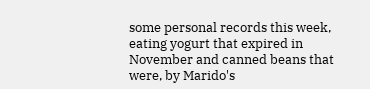some personal records this week, eating yogurt that expired in November and canned beans that were, by Marido's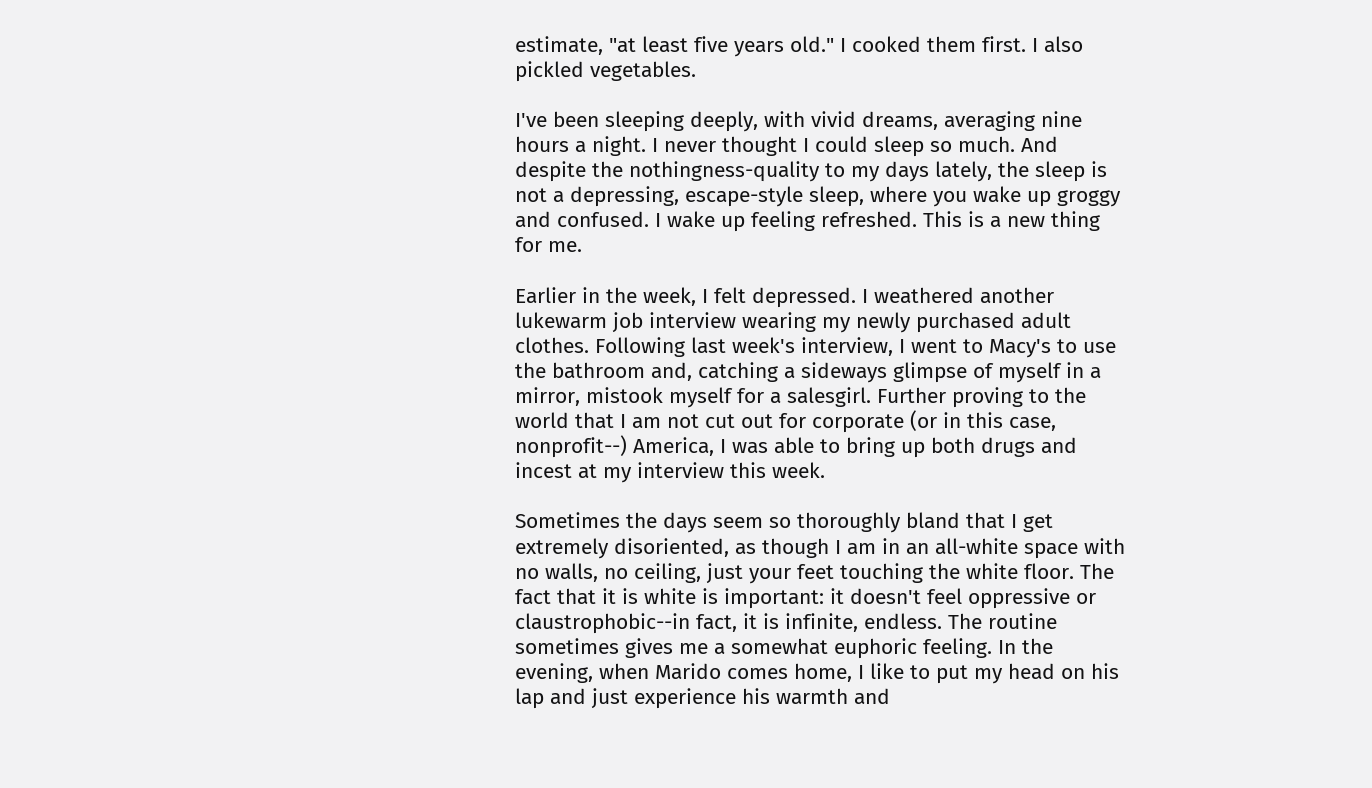estimate, "at least five years old." I cooked them first. I also pickled vegetables.

I've been sleeping deeply, with vivid dreams, averaging nine hours a night. I never thought I could sleep so much. And despite the nothingness-quality to my days lately, the sleep is not a depressing, escape-style sleep, where you wake up groggy and confused. I wake up feeling refreshed. This is a new thing for me.

Earlier in the week, I felt depressed. I weathered another lukewarm job interview wearing my newly purchased adult clothes. Following last week's interview, I went to Macy's to use the bathroom and, catching a sideways glimpse of myself in a mirror, mistook myself for a salesgirl. Further proving to the world that I am not cut out for corporate (or in this case, nonprofit--) America, I was able to bring up both drugs and incest at my interview this week.

Sometimes the days seem so thoroughly bland that I get extremely disoriented, as though I am in an all-white space with no walls, no ceiling, just your feet touching the white floor. The fact that it is white is important: it doesn't feel oppressive or claustrophobic--in fact, it is infinite, endless. The routine sometimes gives me a somewhat euphoric feeling. In the evening, when Marido comes home, I like to put my head on his lap and just experience his warmth and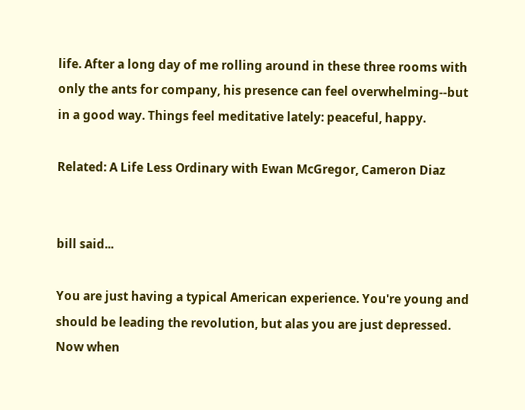life. After a long day of me rolling around in these three rooms with only the ants for company, his presence can feel overwhelming--but in a good way. Things feel meditative lately: peaceful, happy.

Related: A Life Less Ordinary with Ewan McGregor, Cameron Diaz


bill said...

You are just having a typical American experience. You're young and should be leading the revolution, but alas you are just depressed.
Now when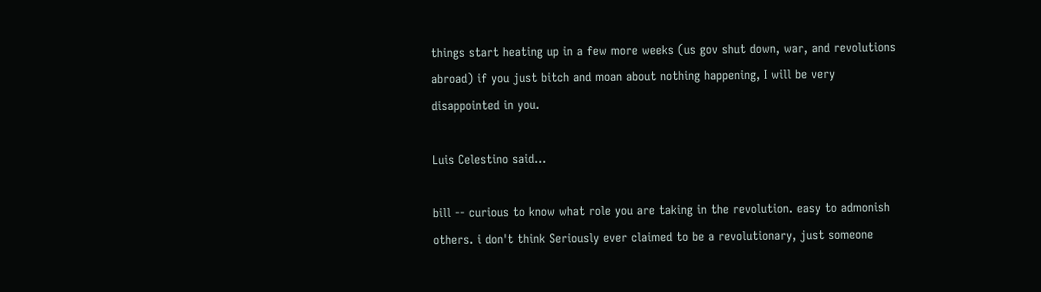things start heating up in a few more weeks (us gov shut down, war, and revolutions abroad) if you just bitch and moan about nothing happening, I will be very disappointed in you.

Luis Celestino said...

bill -- curious to know what role you are taking in the revolution. easy to admonish others. i don't think Seriously ever claimed to be a revolutionary, just someone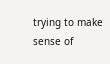trying to make sense of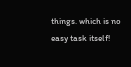things. which is no easy task itself!